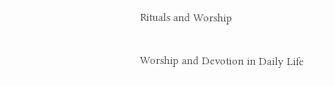Rituals and Worship

Worship and Devotion in Daily Life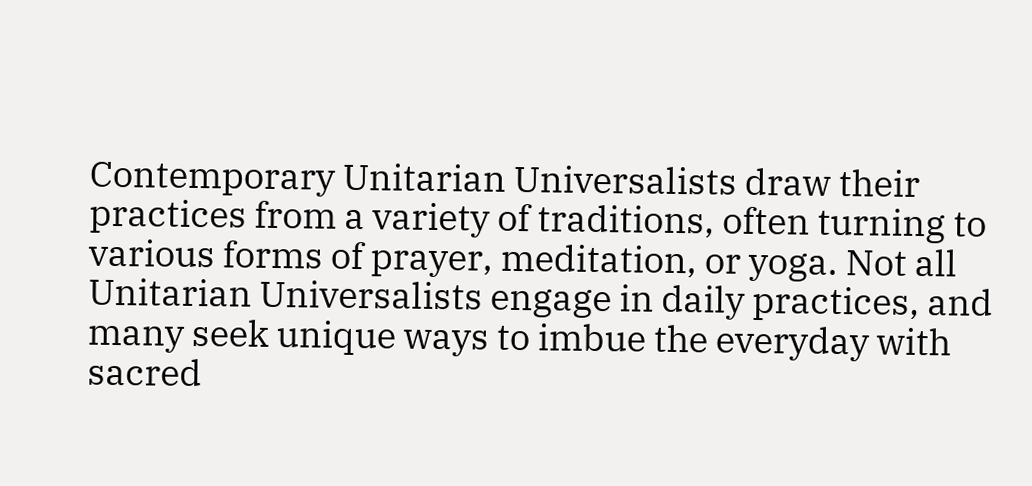Contemporary Unitarian Universalists draw their practices from a variety of traditions, often turning to various forms of prayer, meditation, or yoga. Not all Unitarian Universalists engage in daily practices, and many seek unique ways to imbue the everyday with sacred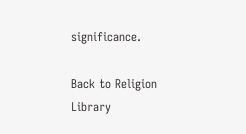significance.

Back to Religion Library